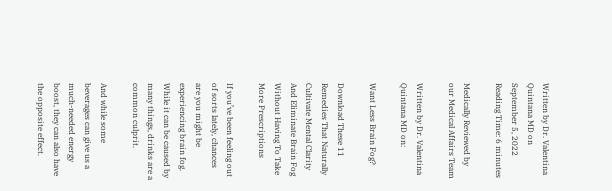Written by Dr. Valentina Quintana MD on
September 5, 2022
Reading Time: 6 minutes

Medically Reviewed by our Medical Affairs Team

Written by Dr. Valentina Quintana MD on:

Want Less Brain Fog?

Download These 11 Remedies That Naturally Cultivate Mental Clarity And Eliminate Brain Fog Without Having To Take More Prescriptions

If you’ve been feeling out of sorts lately, chances are you might be experiencing brain fog. While it can be caused by many things, drinks are a common culprit.

And while some beverages can give us a much-needed energy boost, they can also have the opposite effect.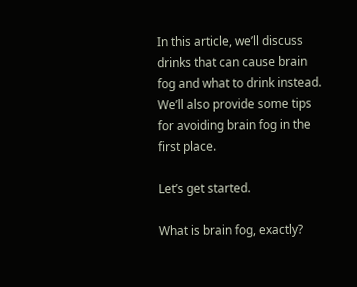In this article, we’ll discuss drinks that can cause brain fog and what to drink instead. We’ll also provide some tips for avoiding brain fog in the first place.

Let’s get started.

What is brain fog, exactly?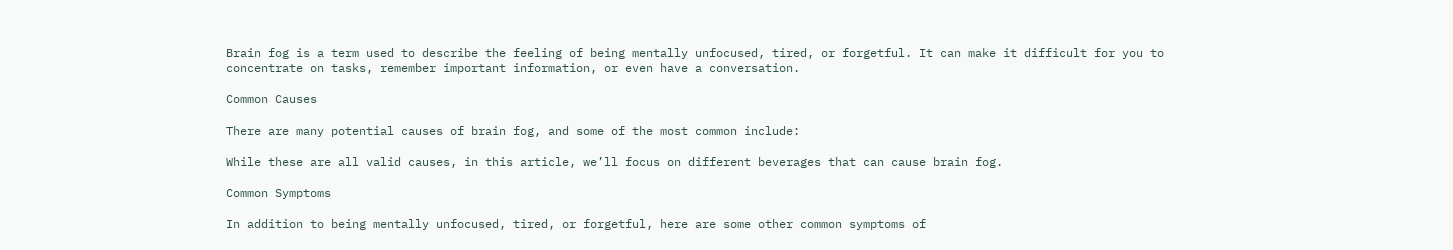Brain fog is a term used to describe the feeling of being mentally unfocused, tired, or forgetful. It can make it difficult for you to concentrate on tasks, remember important information, or even have a conversation.

Common Causes

There are many potential causes of brain fog, and some of the most common include:

While these are all valid causes, in this article, we’ll focus on different beverages that can cause brain fog.

Common Symptoms

In addition to being mentally unfocused, tired, or forgetful, here are some other common symptoms of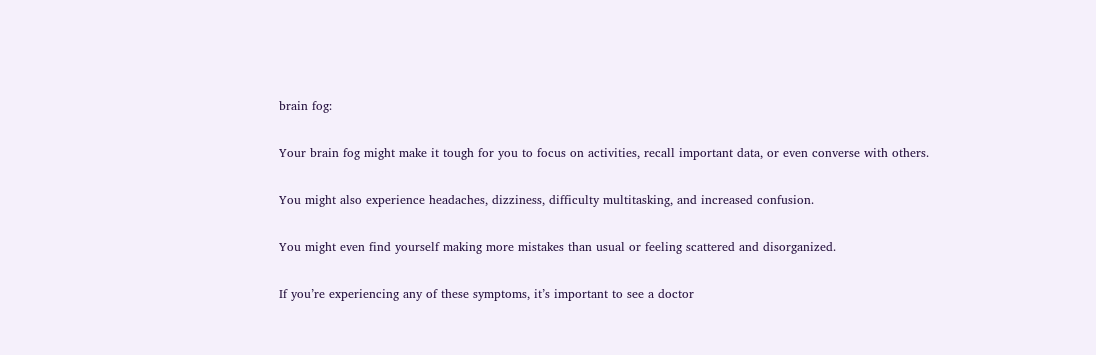brain fog:

Your brain fog might make it tough for you to focus on activities, recall important data, or even converse with others.

You might also experience headaches, dizziness, difficulty multitasking, and increased confusion.

You might even find yourself making more mistakes than usual or feeling scattered and disorganized.

If you’re experiencing any of these symptoms, it’s important to see a doctor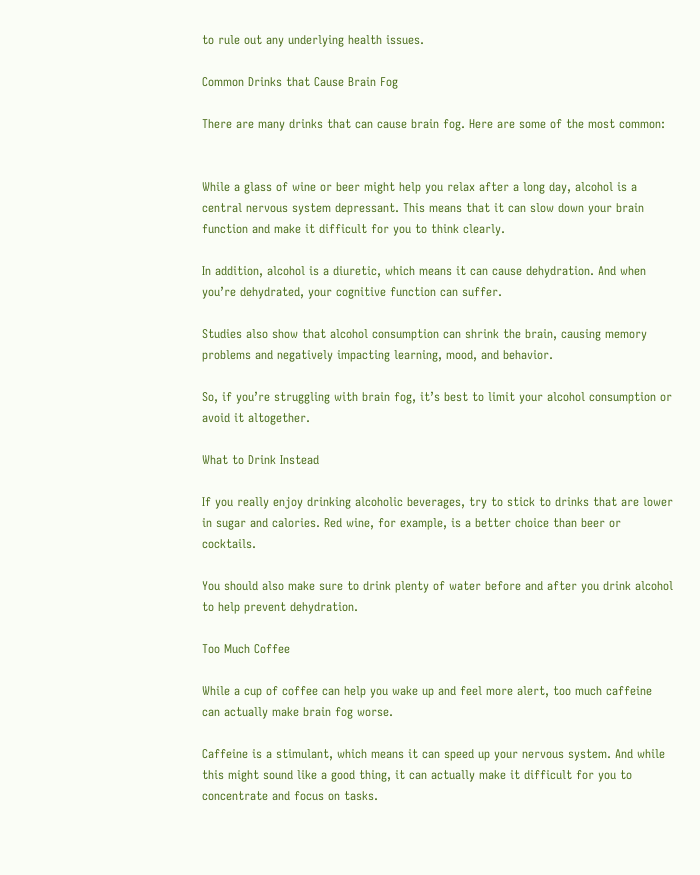to rule out any underlying health issues.

Common Drinks that Cause Brain Fog

There are many drinks that can cause brain fog. Here are some of the most common:


While a glass of wine or beer might help you relax after a long day, alcohol is a central nervous system depressant. This means that it can slow down your brain function and make it difficult for you to think clearly.

In addition, alcohol is a diuretic, which means it can cause dehydration. And when you’re dehydrated, your cognitive function can suffer.

Studies also show that alcohol consumption can shrink the brain, causing memory problems and negatively impacting learning, mood, and behavior.

So, if you’re struggling with brain fog, it’s best to limit your alcohol consumption or avoid it altogether.

What to Drink Instead

If you really enjoy drinking alcoholic beverages, try to stick to drinks that are lower in sugar and calories. Red wine, for example, is a better choice than beer or cocktails.

You should also make sure to drink plenty of water before and after you drink alcohol to help prevent dehydration.

Too Much Coffee

While a cup of coffee can help you wake up and feel more alert, too much caffeine can actually make brain fog worse.

Caffeine is a stimulant, which means it can speed up your nervous system. And while this might sound like a good thing, it can actually make it difficult for you to concentrate and focus on tasks.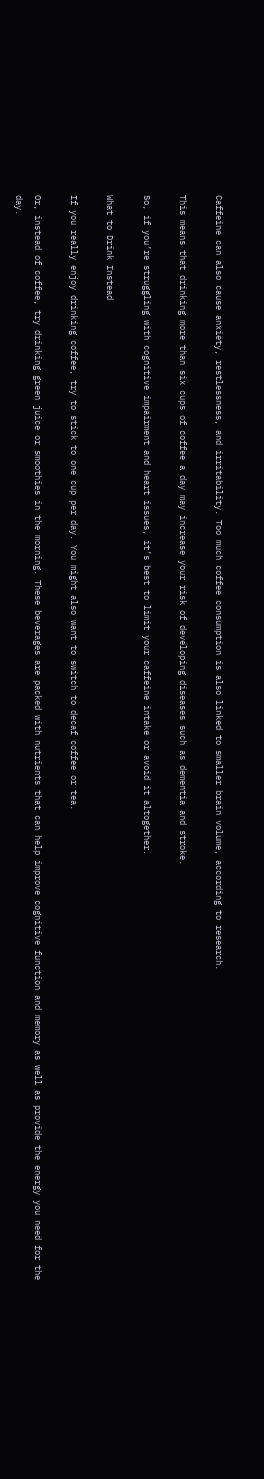Caffeine can also cause anxiety, restlessness, and irritability. Too much coffee consumption is also linked to smaller brain volume, according to research.

This means that drinking more than six cups of coffee a day may increase your risk of developing diseases such as dementia and stroke.

So, if you’re struggling with cognitive impairment and heart issues, it’s best to limit your caffeine intake or avoid it altogether.

What to Drink Instead

If you really enjoy drinking coffee, try to stick to one cup per day. You might also want to switch to decaf coffee or tea.

Or, instead of coffee, try drinking green juice or smoothies in the morning. These beverages are packed with nutrients that can help improve cognitive function and memory as well as provide the energy you need for the day.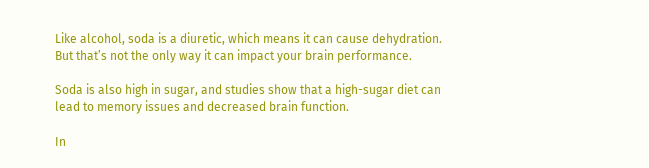Like alcohol, soda is a diuretic, which means it can cause dehydration. But that’s not the only way it can impact your brain performance.

Soda is also high in sugar, and studies show that a high-sugar diet can lead to memory issues and decreased brain function.

In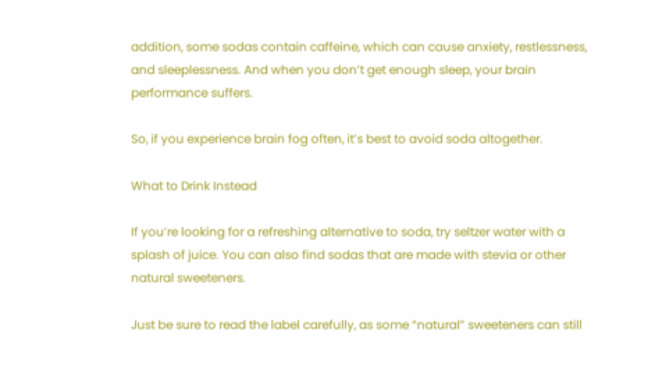addition, some sodas contain caffeine, which can cause anxiety, restlessness, and sleeplessness. And when you don’t get enough sleep, your brain performance suffers.

So, if you experience brain fog often, it’s best to avoid soda altogether.

What to Drink Instead

If you’re looking for a refreshing alternative to soda, try seltzer water with a splash of juice. You can also find sodas that are made with stevia or other natural sweeteners.

Just be sure to read the label carefully, as some “natural” sweeteners can still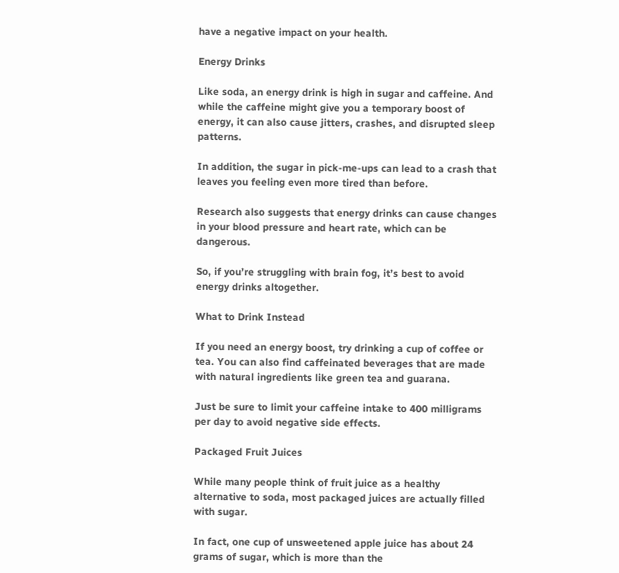have a negative impact on your health.

Energy Drinks

Like soda, an energy drink is high in sugar and caffeine. And while the caffeine might give you a temporary boost of energy, it can also cause jitters, crashes, and disrupted sleep patterns.

In addition, the sugar in pick-me-ups can lead to a crash that leaves you feeling even more tired than before.

Research also suggests that energy drinks can cause changes in your blood pressure and heart rate, which can be dangerous.

So, if you’re struggling with brain fog, it’s best to avoid energy drinks altogether.

What to Drink Instead

If you need an energy boost, try drinking a cup of coffee or tea. You can also find caffeinated beverages that are made with natural ingredients like green tea and guarana.

Just be sure to limit your caffeine intake to 400 milligrams per day to avoid negative side effects.

Packaged Fruit Juices

While many people think of fruit juice as a healthy alternative to soda, most packaged juices are actually filled with sugar.

In fact, one cup of unsweetened apple juice has about 24 grams of sugar, which is more than the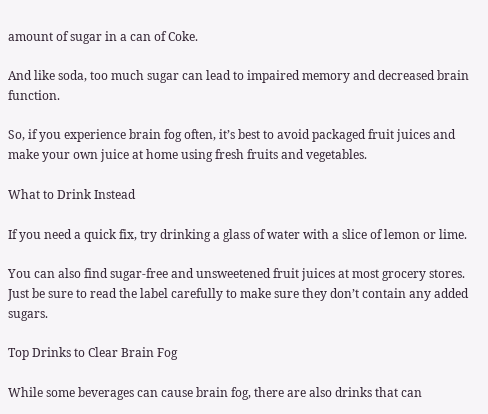amount of sugar in a can of Coke.

And like soda, too much sugar can lead to impaired memory and decreased brain function.

So, if you experience brain fog often, it’s best to avoid packaged fruit juices and make your own juice at home using fresh fruits and vegetables.

What to Drink Instead

If you need a quick fix, try drinking a glass of water with a slice of lemon or lime.

You can also find sugar-free and unsweetened fruit juices at most grocery stores. Just be sure to read the label carefully to make sure they don’t contain any added sugars.

Top Drinks to Clear Brain Fog

While some beverages can cause brain fog, there are also drinks that can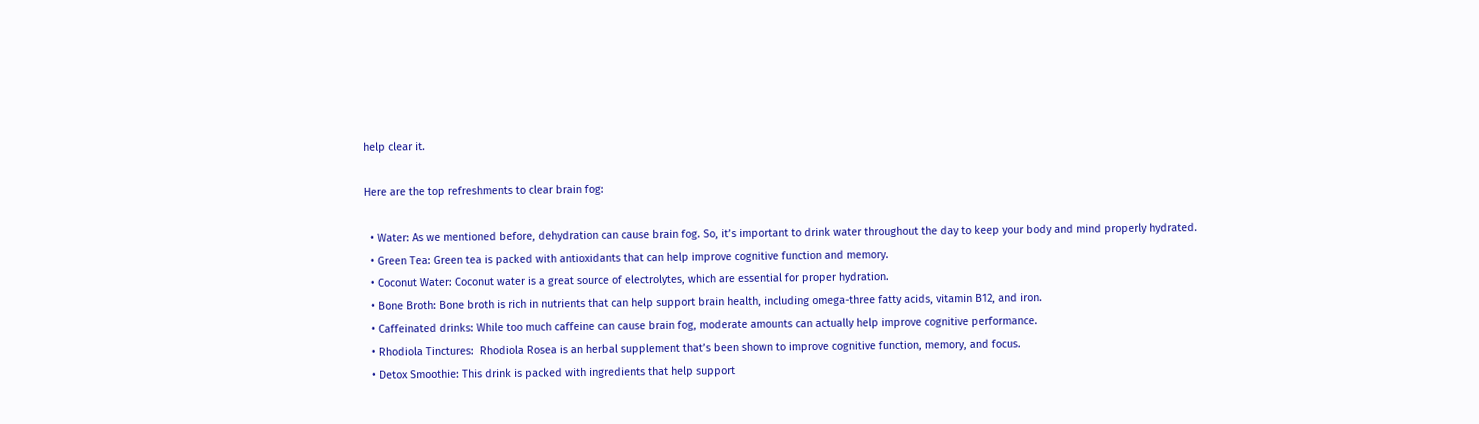help clear it.

Here are the top refreshments to clear brain fog:

  • Water: As we mentioned before, dehydration can cause brain fog. So, it’s important to drink water throughout the day to keep your body and mind properly hydrated.
  • Green Tea: Green tea is packed with antioxidants that can help improve cognitive function and memory.
  • Coconut Water: Coconut water is a great source of electrolytes, which are essential for proper hydration.
  • Bone Broth: Bone broth is rich in nutrients that can help support brain health, including omega-three fatty acids, vitamin B12, and iron.
  • Caffeinated drinks: While too much caffeine can cause brain fog, moderate amounts can actually help improve cognitive performance.
  • Rhodiola Tinctures:  Rhodiola Rosea is an herbal supplement that’s been shown to improve cognitive function, memory, and focus.
  • Detox Smoothie: This drink is packed with ingredients that help support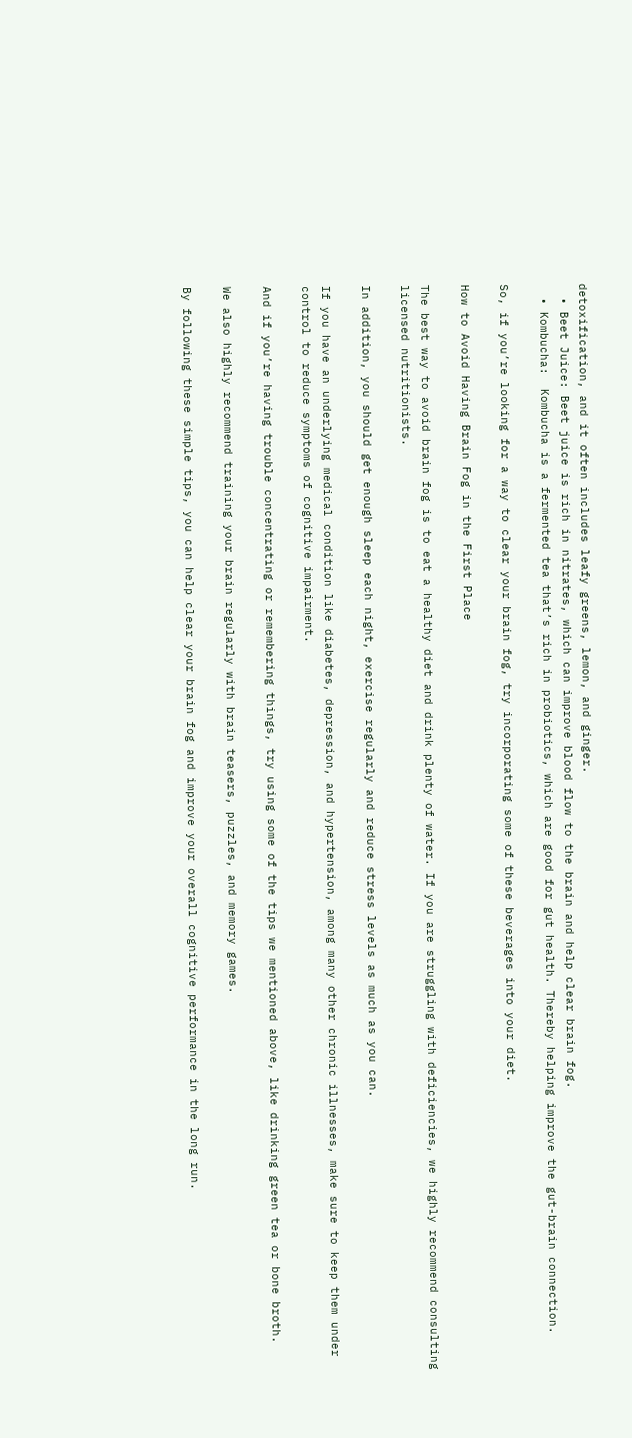detoxification, and it often includes leafy greens, lemon, and ginger.
  • Beet Juice: Beet juice is rich in nitrates, which can improve blood flow to the brain and help clear brain fog.
  • Kombucha:  Kombucha is a fermented tea that’s rich in probiotics, which are good for gut health. Thereby helping improve the gut-brain connection.

So, if you’re looking for a way to clear your brain fog, try incorporating some of these beverages into your diet.

How to Avoid Having Brain Fog in the First Place

The best way to avoid brain fog is to eat a healthy diet and drink plenty of water. If you are struggling with deficiencies, we highly recommend consulting licensed nutritionists.

In addition, you should get enough sleep each night, exercise regularly and reduce stress levels as much as you can.

If you have an underlying medical condition like diabetes, depression, and hypertension, among many other chronic illnesses, make sure to keep them under control to reduce symptoms of cognitive impairment.

And if you’re having trouble concentrating or remembering things, try using some of the tips we mentioned above, like drinking green tea or bone broth.

We also highly recommend training your brain regularly with brain teasers, puzzles, and memory games.

By following these simple tips, you can help clear your brain fog and improve your overall cognitive performance in the long run.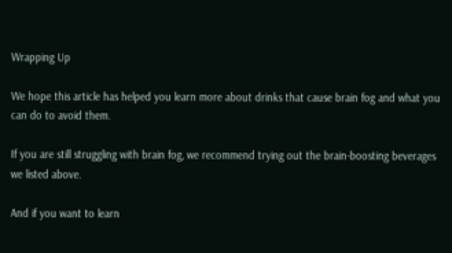Wrapping Up

We hope this article has helped you learn more about drinks that cause brain fog and what you can do to avoid them.

If you are still struggling with brain fog, we recommend trying out the brain-boosting beverages we listed above.

And if you want to learn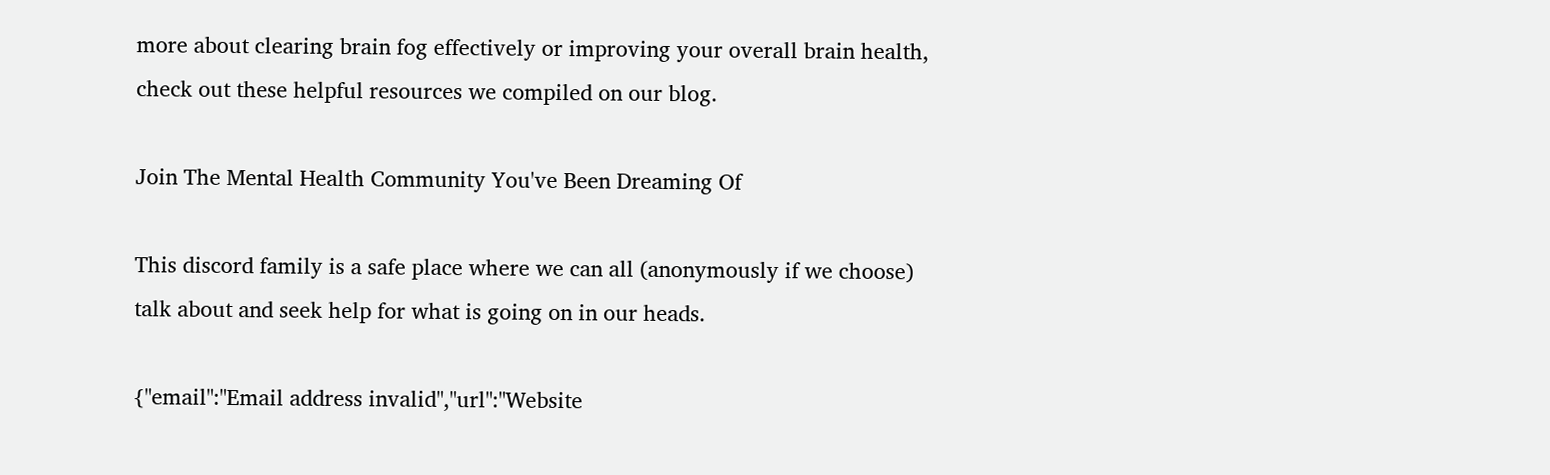more about clearing brain fog effectively or improving your overall brain health, check out these helpful resources we compiled on our blog.

Join The Mental Health Community You've Been Dreaming Of

This discord family is a safe place where we can all (anonymously if we choose) talk about and seek help for what is going on in our heads.

{"email":"Email address invalid","url":"Website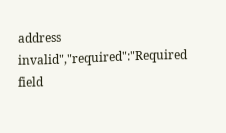address invalid","required":"Required field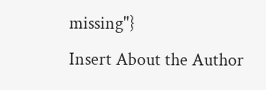missing"}
Insert About the Author